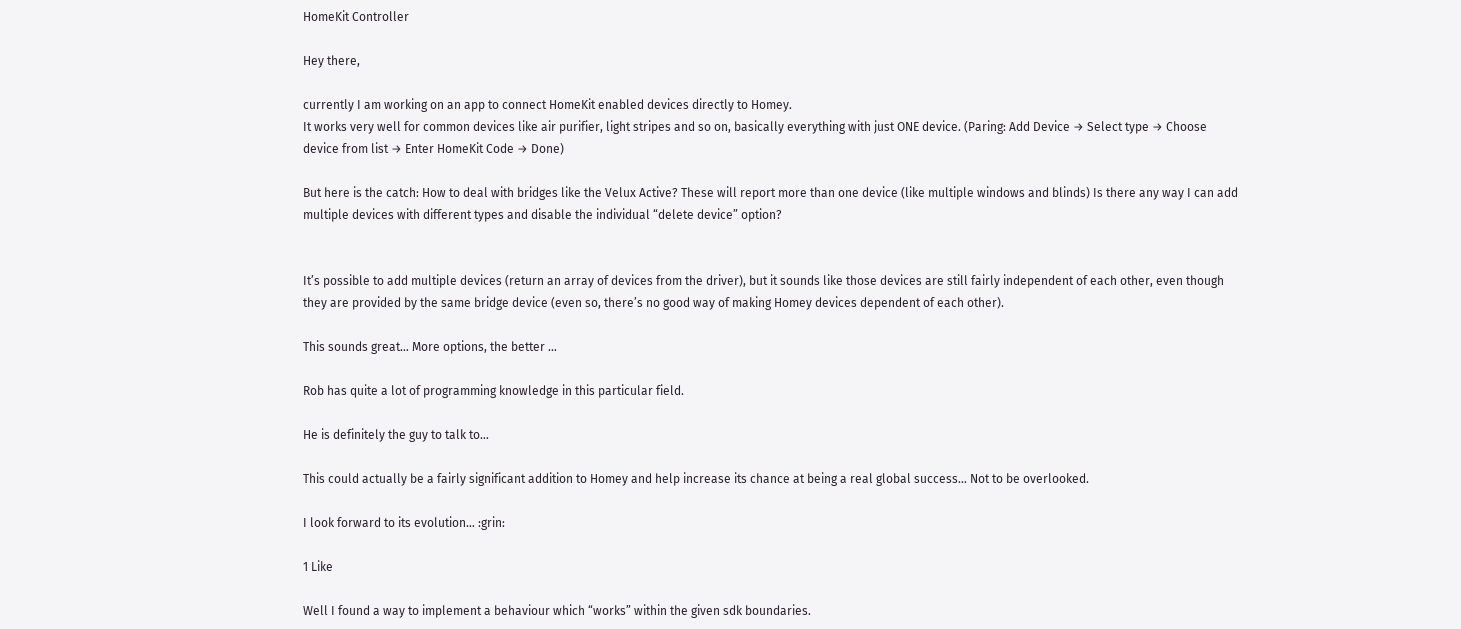HomeKit Controller

Hey there,

currently I am working on an app to connect HomeKit enabled devices directly to Homey.
It works very well for common devices like air purifier, light stripes and so on, basically everything with just ONE device. (Paring: Add Device → Select type → Choose device from list → Enter HomeKit Code → Done)

But here is the catch: How to deal with bridges like the Velux Active? These will report more than one device (like multiple windows and blinds) Is there any way I can add multiple devices with different types and disable the individual “delete device” option?


It’s possible to add multiple devices (return an array of devices from the driver), but it sounds like those devices are still fairly independent of each other, even though they are provided by the same bridge device (even so, there’s no good way of making Homey devices dependent of each other).

This sounds great… More options, the better …

Rob has quite a lot of programming knowledge in this particular field.

He is definitely the guy to talk to…

This could actually be a fairly significant addition to Homey and help increase its chance at being a real global success… Not to be overlooked.

I look forward to its evolution… :grin:

1 Like

Well I found a way to implement a behaviour which “works” within the given sdk boundaries.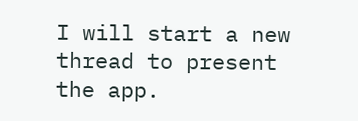I will start a new thread to present the app.